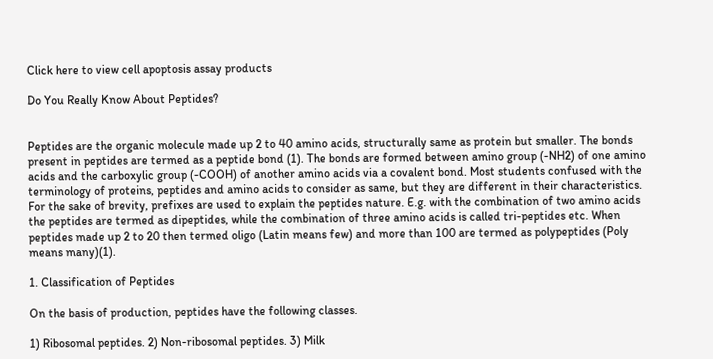Click here to view cell apoptosis assay products

Do You Really Know About Peptides?


Peptides are the organic molecule made up 2 to 40 amino acids, structurally same as protein but smaller. The bonds present in peptides are termed as a peptide bond (1). The bonds are formed between amino group (-NH2) of one amino acids and the carboxylic group (-COOH) of another amino acids via a covalent bond. Most students confused with the terminology of proteins, peptides and amino acids to consider as same, but they are different in their characteristics. For the sake of brevity, prefixes are used to explain the peptides nature. E.g. with the combination of two amino acids the peptides are termed as dipeptides, while the combination of three amino acids is called tri-peptides etc. When peptides made up 2 to 20 then termed oligo (Latin means few) and more than 100 are termed as polypeptides (Poly means many)(1).

1. Classification of Peptides

On the basis of production, peptides have the following classes.

1) Ribosomal peptides. 2) Non-ribosomal peptides. 3) Milk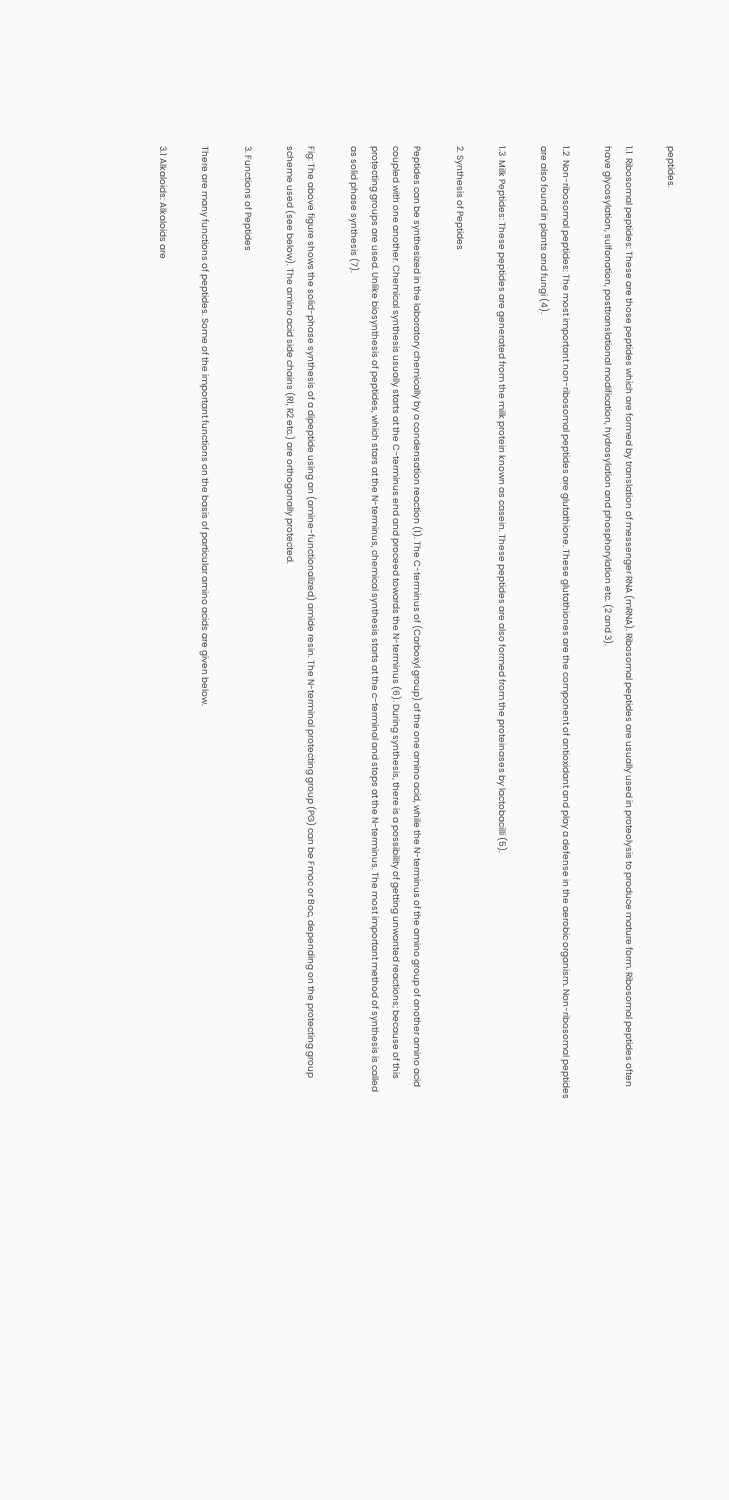peptides.

1.1  Ribosomal peptides: These are those peptides which are formed by translation of messenger RNA (mRNA). Ribosomal peptides are usually used in proteolysis to produce mature form. Ribosomal peptides often have glycosylation, sulfonation, posttranslational modification, hydrosylation and phosphorylation etc. (2 and 3).

1.2  Non-ribosomal peptides: The most important non-ribosomal peptides are glutathione. These glutathiones are the component of antioxidant and play a defense in the aerobic organism. Non-ribosomal peptides are also found in plants and fungi (4).

1.3  Milk Peptides: These peptides are generated from the milk protein known as casein. These peptides are also formed from the proteinases by lactobacilli (5).

2. Synthesis of Peptides

Peptides can be synthesized in the laboratory chemically by a condensation reaction (1). The C-terminus of (Carboxyl group) of the one amino acid, while the N-terminus of the amino group of another amino acid coupled with one another. Chemical synthesis usually starts at the C-terminus end and proceed towards the N-terminus (6). During synthesis, there is a possibility of getting unwanted reactions; because of this protecting groups are used. Unlike biosynthesis of peptides, which stars at the N-terminus, chemical synthesis starts at the c-terminal and stops at the N-terminus. The most important method of synthesis is called as solid phase synthesis (7).

Fig: The above figure shows the solid-phase synthesis of a dipeptide using an (amine-functionalized) amide resin. The N-terminal protecting group (PG) can be Fmoc or Boc, depending on the protecting group scheme used (see below). The amino acid side chains (R1, R2 etc.) are orthogonally protected.

3. Functions of Peptides

There are many functions of peptides. Some of the important functions on the basis of particular amino acids are given below.

3.1 Alkaloids: Alkaloids are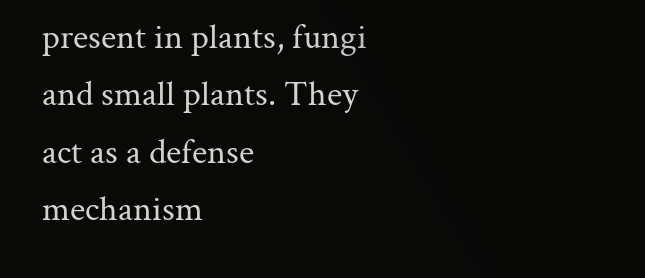present in plants, fungi and small plants. They act as a defense mechanism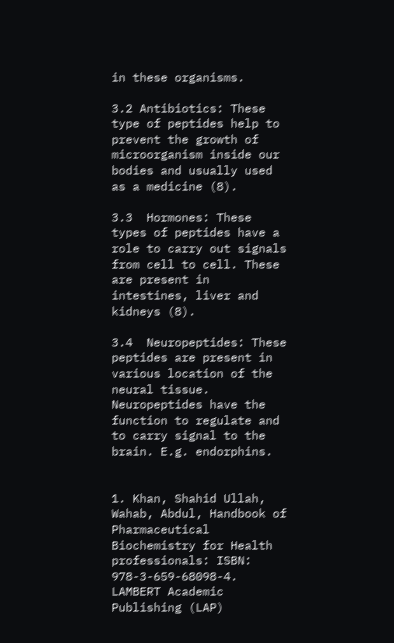in these organisms.

3.2 Antibiotics: These type of peptides help to prevent the growth of microorganism inside our bodies and usually used as a medicine (8).

3.3  Hormones: These types of peptides have a role to carry out signals from cell to cell. These are present in intestines, liver and kidneys (8).

3.4  Neuropeptides: These peptides are present in various location of the neural tissue. Neuropeptides have the function to regulate and to carry signal to the brain. E.g. endorphins.


1. Khan, Shahid Ullah, Wahab, Abdul, Handbook of Pharmaceutical Biochemistry for Health professionals: ISBN: 978-3-659-68098-4. LAMBERT Academic Publishing (LAP)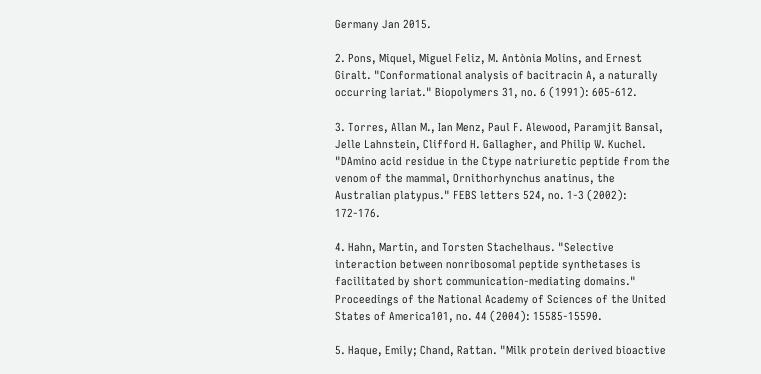Germany Jan 2015.

2. Pons, Miquel, Miguel Feliz, M. Antònia Molins, and Ernest Giralt. "Conformational analysis of bacitracin A, a naturally occurring lariat." Biopolymers 31, no. 6 (1991): 605-612.

3. Torres, Allan M., Ian Menz, Paul F. Alewood, Paramjit Bansal, Jelle Lahnstein, Clifford H. Gallagher, and Philip W. Kuchel. "DAmino acid residue in the Ctype natriuretic peptide from the venom of the mammal, Ornithorhynchus anatinus, the Australian platypus." FEBS letters 524, no. 1-3 (2002): 172-176.

4. Hahn, Martin, and Torsten Stachelhaus. "Selective interaction between nonribosomal peptide synthetases is facilitated by short communication-mediating domains." Proceedings of the National Academy of Sciences of the United States of America101, no. 44 (2004): 15585-15590.

5. Haque, Emily; Chand, Rattan. "Milk protein derived bioactive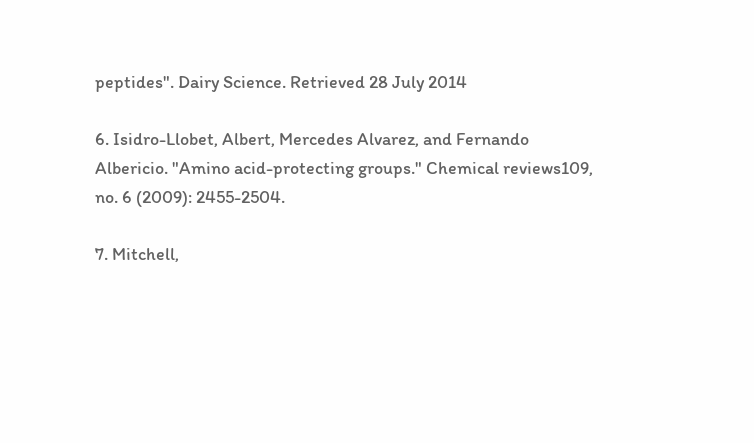peptides". Dairy Science. Retrieved 28 July 2014

6. Isidro-Llobet, Albert, Mercedes Alvarez, and Fernando Albericio. "Amino acid-protecting groups." Chemical reviews109, no. 6 (2009): 2455-2504.

7. Mitchell,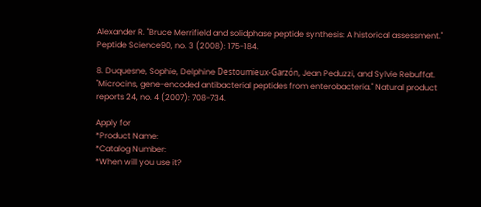Alexander R. "Bruce Merrifield and solidphase peptide synthesis: A historical assessment." Peptide Science90, no. 3 (2008): 175-184.

8. Duquesne, Sophie, Delphine Destoumieux-Garzón, Jean Peduzzi, and Sylvie Rebuffat. "Microcins, gene-encoded antibacterial peptides from enterobacteria." Natural product reports 24, no. 4 (2007): 708-734.

Apply for
*Product Name:
*Catalog Number:
*When will you use it?